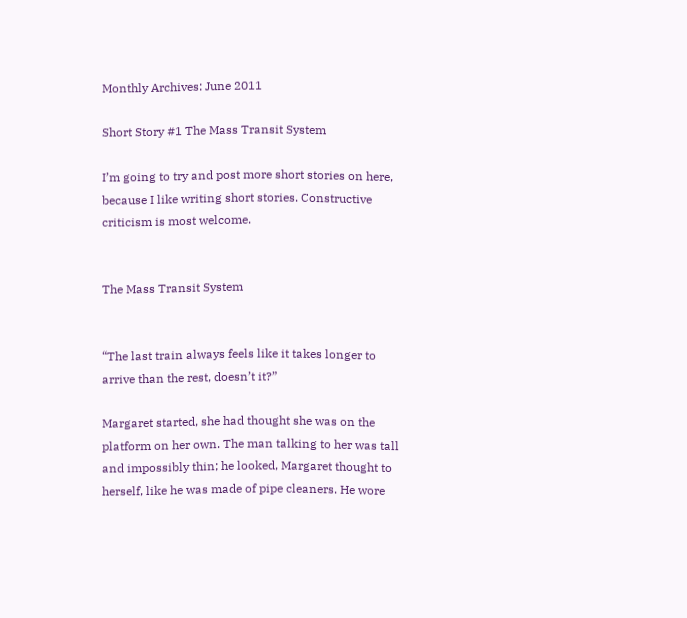Monthly Archives: June 2011

Short Story #1 The Mass Transit System

I’m going to try and post more short stories on here, because I like writing short stories. Constructive criticism is most welcome.


The Mass Transit System


“The last train always feels like it takes longer to arrive than the rest, doesn’t it?”

Margaret started, she had thought she was on the platform on her own. The man talking to her was tall and impossibly thin; he looked, Margaret thought to herself, like he was made of pipe cleaners. He wore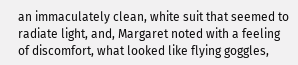an immaculately clean, white suit that seemed to radiate light, and, Margaret noted with a feeling of discomfort, what looked like flying goggles,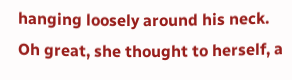hanging loosely around his neck. Oh great, she thought to herself, a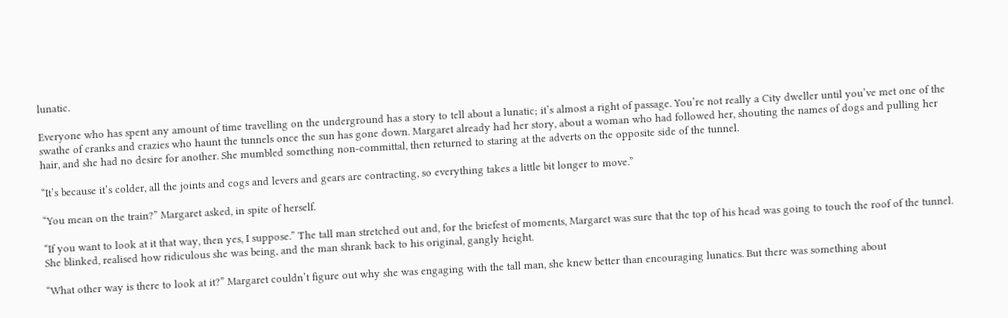lunatic.

Everyone who has spent any amount of time travelling on the underground has a story to tell about a lunatic; it’s almost a right of passage. You’re not really a City dweller until you’ve met one of the swathe of cranks and crazies who haunt the tunnels once the sun has gone down. Margaret already had her story, about a woman who had followed her, shouting the names of dogs and pulling her hair, and she had no desire for another. She mumbled something non-committal, then returned to staring at the adverts on the opposite side of the tunnel.

“It’s because it’s colder, all the joints and cogs and levers and gears are contracting, so everything takes a little bit longer to move.”

“You mean on the train?” Margaret asked, in spite of herself.

“If you want to look at it that way, then yes, I suppose.” The tall man stretched out and, for the briefest of moments, Margaret was sure that the top of his head was going to touch the roof of the tunnel. She blinked, realised how ridiculous she was being, and the man shrank back to his original, gangly height.

“What other way is there to look at it?” Margaret couldn’t figure out why she was engaging with the tall man, she knew better than encouraging lunatics. But there was something about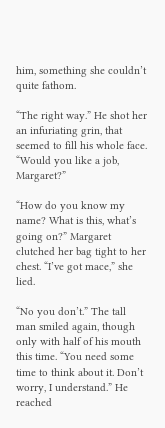him, something she couldn’t quite fathom.

“The right way.” He shot her an infuriating grin, that seemed to fill his whole face. “Would you like a job, Margaret?”

“How do you know my name? What is this, what’s going on?” Margaret clutched her bag tight to her chest. “I’ve got mace,” she lied.

“No you don’t.” The tall man smiled again, though only with half of his mouth this time. “You need some time to think about it. Don’t worry, I understand.” He reached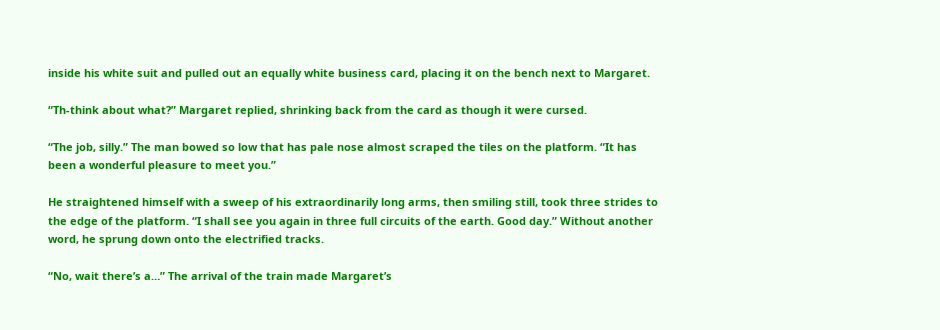inside his white suit and pulled out an equally white business card, placing it on the bench next to Margaret.

“Th-think about what?” Margaret replied, shrinking back from the card as though it were cursed.

“The job, silly.” The man bowed so low that has pale nose almost scraped the tiles on the platform. “It has been a wonderful pleasure to meet you.”

He straightened himself with a sweep of his extraordinarily long arms, then smiling still, took three strides to the edge of the platform. “I shall see you again in three full circuits of the earth. Good day.” Without another word, he sprung down onto the electrified tracks.

“No, wait there’s a…” The arrival of the train made Margaret’s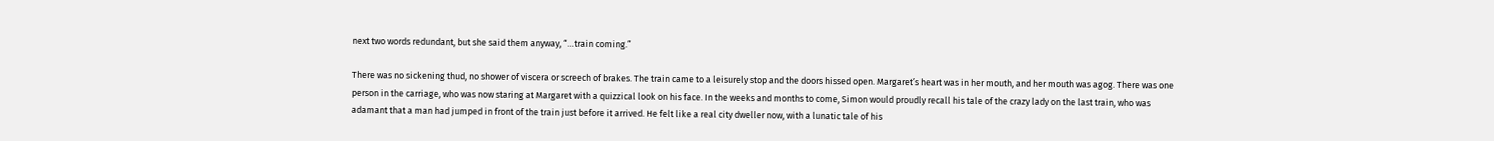next two words redundant, but she said them anyway, “…train coming.”

There was no sickening thud, no shower of viscera or screech of brakes. The train came to a leisurely stop and the doors hissed open. Margaret’s heart was in her mouth, and her mouth was agog. There was one person in the carriage, who was now staring at Margaret with a quizzical look on his face. In the weeks and months to come, Simon would proudly recall his tale of the crazy lady on the last train, who was adamant that a man had jumped in front of the train just before it arrived. He felt like a real city dweller now, with a lunatic tale of his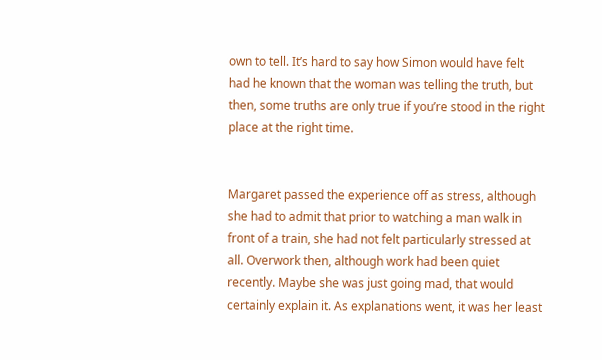own to tell. It’s hard to say how Simon would have felt had he known that the woman was telling the truth, but then, some truths are only true if you’re stood in the right place at the right time.


Margaret passed the experience off as stress, although she had to admit that prior to watching a man walk in front of a train, she had not felt particularly stressed at all. Overwork then, although work had been quiet recently. Maybe she was just going mad, that would certainly explain it. As explanations went, it was her least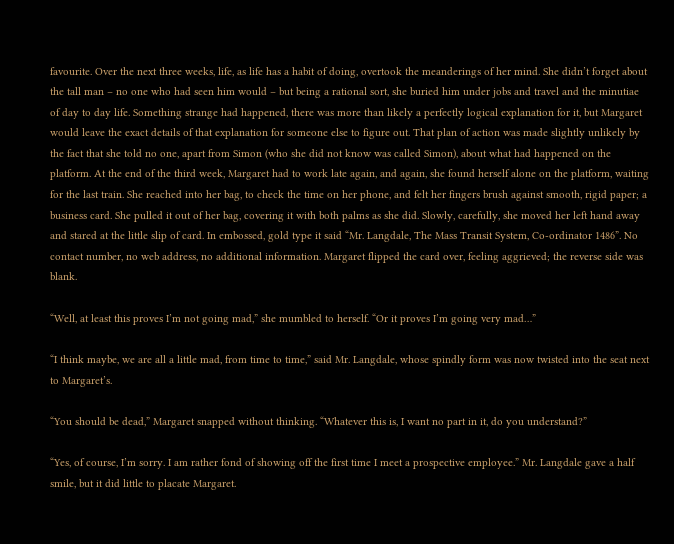favourite. Over the next three weeks, life, as life has a habit of doing, overtook the meanderings of her mind. She didn’t forget about the tall man – no one who had seen him would – but being a rational sort, she buried him under jobs and travel and the minutiae of day to day life. Something strange had happened, there was more than likely a perfectly logical explanation for it, but Margaret would leave the exact details of that explanation for someone else to figure out. That plan of action was made slightly unlikely by the fact that she told no one, apart from Simon (who she did not know was called Simon), about what had happened on the platform. At the end of the third week, Margaret had to work late again, and again, she found herself alone on the platform, waiting for the last train. She reached into her bag, to check the time on her phone, and felt her fingers brush against smooth, rigid paper; a business card. She pulled it out of her bag, covering it with both palms as she did. Slowly, carefully, she moved her left hand away and stared at the little slip of card. In embossed, gold type it said “Mr. Langdale, The Mass Transit System, Co-ordinator 1486”. No contact number, no web address, no additional information. Margaret flipped the card over, feeling aggrieved; the reverse side was blank.

“Well, at least this proves I’m not going mad,” she mumbled to herself. “Or it proves I’m going very mad…”

“I think maybe, we are all a little mad, from time to time,” said Mr. Langdale, whose spindly form was now twisted into the seat next to Margaret’s.

“You should be dead,” Margaret snapped without thinking. “Whatever this is, I want no part in it, do you understand?”

“Yes, of course, I’m sorry. I am rather fond of showing off the first time I meet a prospective employee.” Mr. Langdale gave a half smile, but it did little to placate Margaret.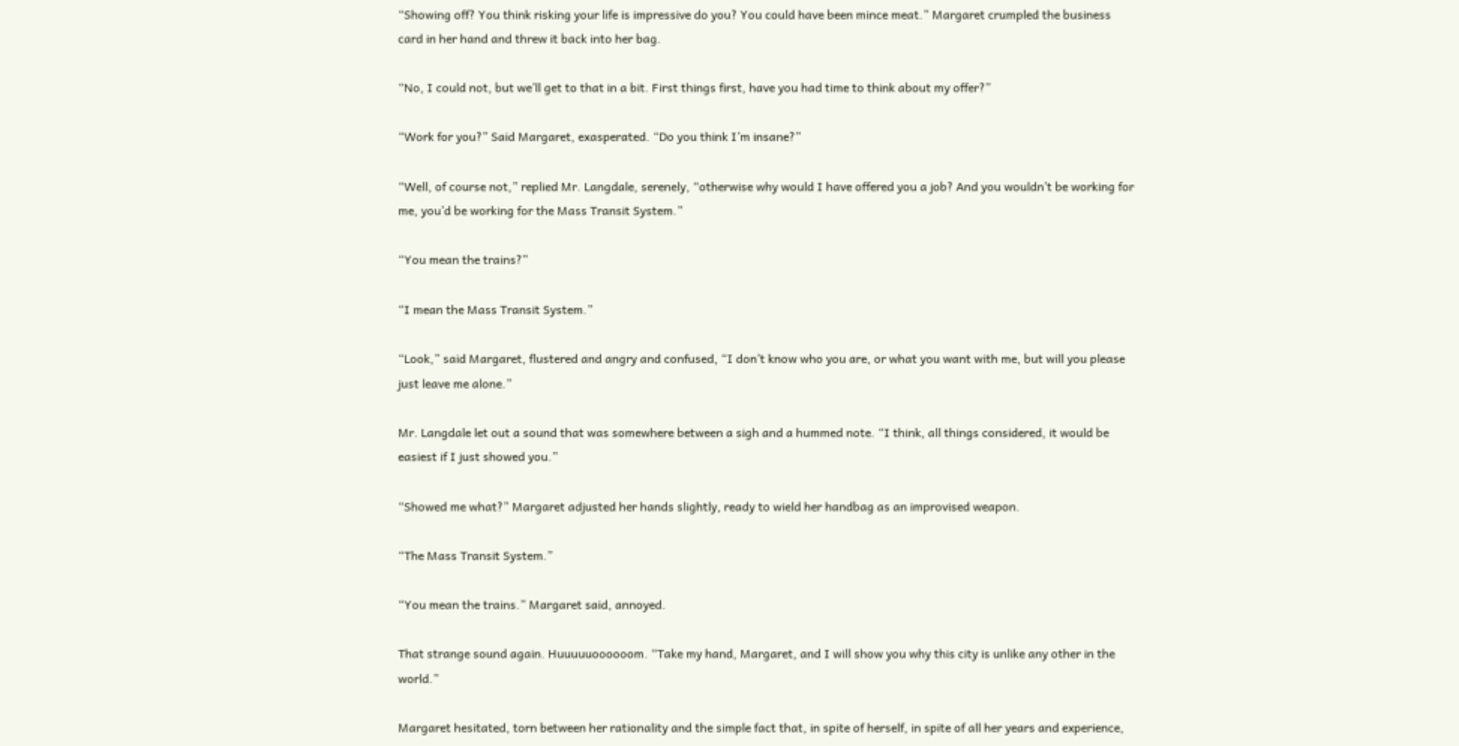“Showing off? You think risking your life is impressive do you? You could have been mince meat.” Margaret crumpled the business card in her hand and threw it back into her bag.

“No, I could not, but we’ll get to that in a bit. First things first, have you had time to think about my offer?”

“Work for you?” Said Margaret, exasperated. “Do you think I’m insane?”

“Well, of course not,” replied Mr. Langdale, serenely, “otherwise why would I have offered you a job? And you wouldn’t be working for me, you’d be working for the Mass Transit System.”

“You mean the trains?”

“I mean the Mass Transit System.”

“Look,” said Margaret, flustered and angry and confused, “I don’t know who you are, or what you want with me, but will you please just leave me alone.”

Mr. Langdale let out a sound that was somewhere between a sigh and a hummed note. “I think, all things considered, it would be easiest if I just showed you.”

“Showed me what?” Margaret adjusted her hands slightly, ready to wield her handbag as an improvised weapon.

“The Mass Transit System.”

“You mean the trains.” Margaret said, annoyed.

That strange sound again. Huuuuuoooooom. “Take my hand, Margaret, and I will show you why this city is unlike any other in the world.”

Margaret hesitated, torn between her rationality and the simple fact that, in spite of herself, in spite of all her years and experience,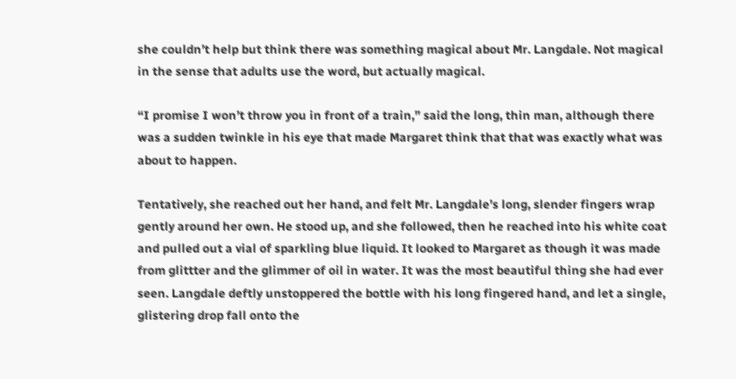she couldn’t help but think there was something magical about Mr. Langdale. Not magical in the sense that adults use the word, but actually magical.

“I promise I won’t throw you in front of a train,” said the long, thin man, although there was a sudden twinkle in his eye that made Margaret think that that was exactly what was about to happen.

Tentatively, she reached out her hand, and felt Mr. Langdale’s long, slender fingers wrap gently around her own. He stood up, and she followed, then he reached into his white coat and pulled out a vial of sparkling blue liquid. It looked to Margaret as though it was made from glittter and the glimmer of oil in water. It was the most beautiful thing she had ever seen. Langdale deftly unstoppered the bottle with his long fingered hand, and let a single, glistering drop fall onto the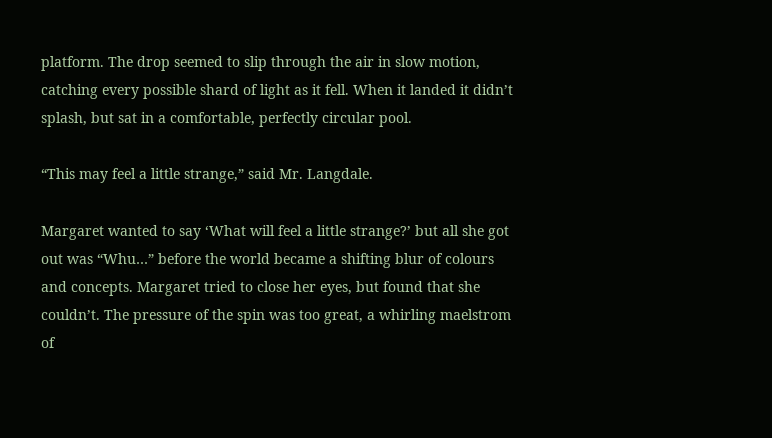platform. The drop seemed to slip through the air in slow motion, catching every possible shard of light as it fell. When it landed it didn’t splash, but sat in a comfortable, perfectly circular pool.

“This may feel a little strange,” said Mr. Langdale.

Margaret wanted to say ‘What will feel a little strange?’ but all she got out was “Whu…” before the world became a shifting blur of colours and concepts. Margaret tried to close her eyes, but found that she couldn’t. The pressure of the spin was too great, a whirling maelstrom of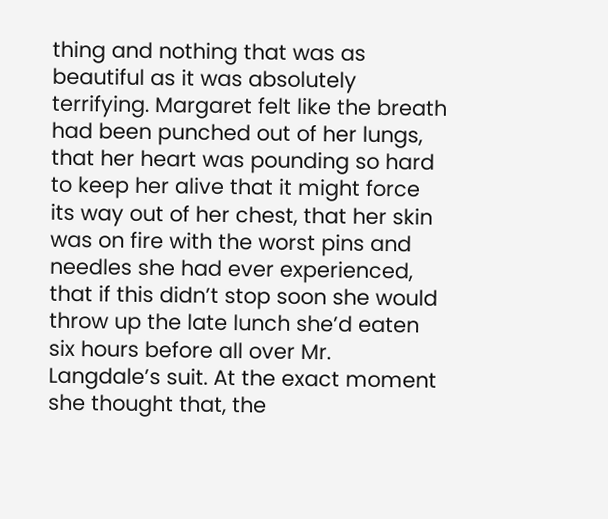thing and nothing that was as beautiful as it was absolutely terrifying. Margaret felt like the breath had been punched out of her lungs, that her heart was pounding so hard to keep her alive that it might force its way out of her chest, that her skin was on fire with the worst pins and needles she had ever experienced, that if this didn’t stop soon she would throw up the late lunch she’d eaten six hours before all over Mr. Langdale’s suit. At the exact moment she thought that, the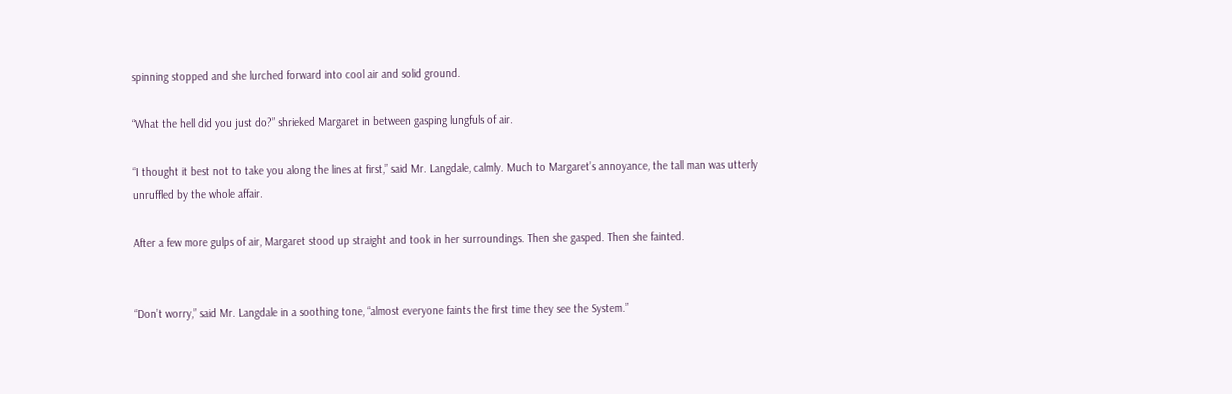spinning stopped and she lurched forward into cool air and solid ground.

“What the hell did you just do?” shrieked Margaret in between gasping lungfuls of air.

“I thought it best not to take you along the lines at first,” said Mr. Langdale, calmly. Much to Margaret’s annoyance, the tall man was utterly unruffled by the whole affair.

After a few more gulps of air, Margaret stood up straight and took in her surroundings. Then she gasped. Then she fainted.


“Don’t worry,” said Mr. Langdale in a soothing tone, “almost everyone faints the first time they see the System.”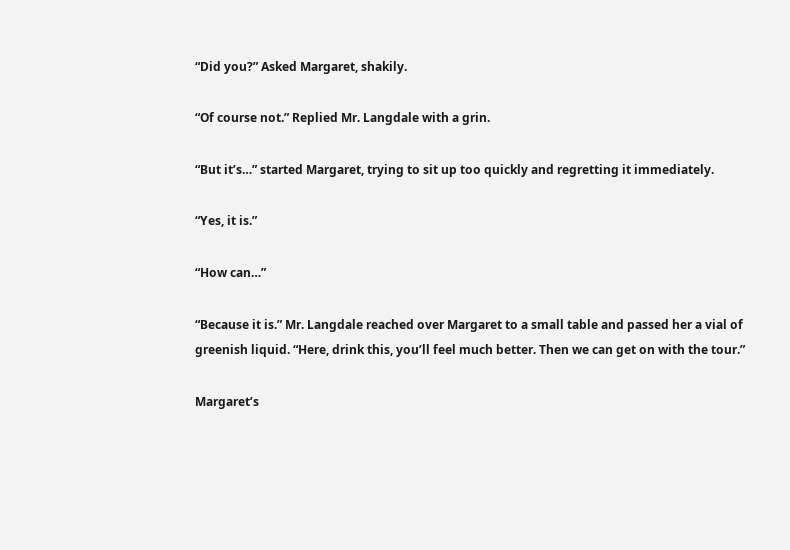“Did you?” Asked Margaret, shakily.

“Of course not.” Replied Mr. Langdale with a grin.

“But it’s…” started Margaret, trying to sit up too quickly and regretting it immediately.

“Yes, it is.”

“How can…”

“Because it is.” Mr. Langdale reached over Margaret to a small table and passed her a vial of greenish liquid. “Here, drink this, you’ll feel much better. Then we can get on with the tour.”

Margaret’s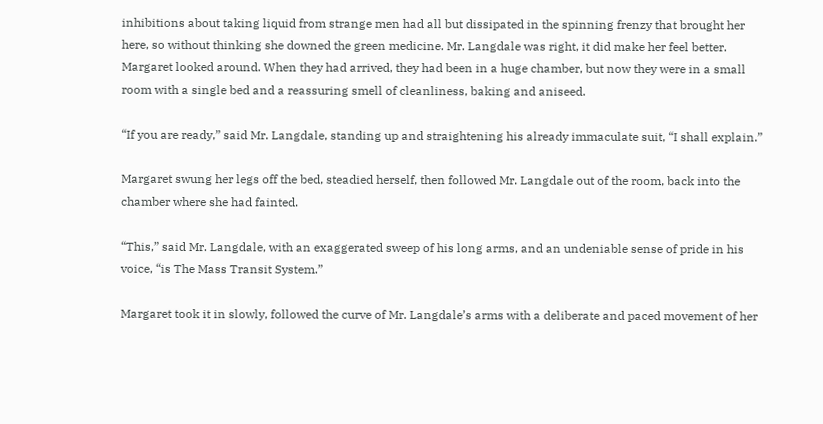inhibitions about taking liquid from strange men had all but dissipated in the spinning frenzy that brought her here, so without thinking she downed the green medicine. Mr. Langdale was right, it did make her feel better. Margaret looked around. When they had arrived, they had been in a huge chamber, but now they were in a small room with a single bed and a reassuring smell of cleanliness, baking and aniseed.

“If you are ready,” said Mr. Langdale, standing up and straightening his already immaculate suit, “I shall explain.”

Margaret swung her legs off the bed, steadied herself, then followed Mr. Langdale out of the room, back into the chamber where she had fainted.

“This,” said Mr. Langdale, with an exaggerated sweep of his long arms, and an undeniable sense of pride in his voice, “is The Mass Transit System.”

Margaret took it in slowly, followed the curve of Mr. Langdale’s arms with a deliberate and paced movement of her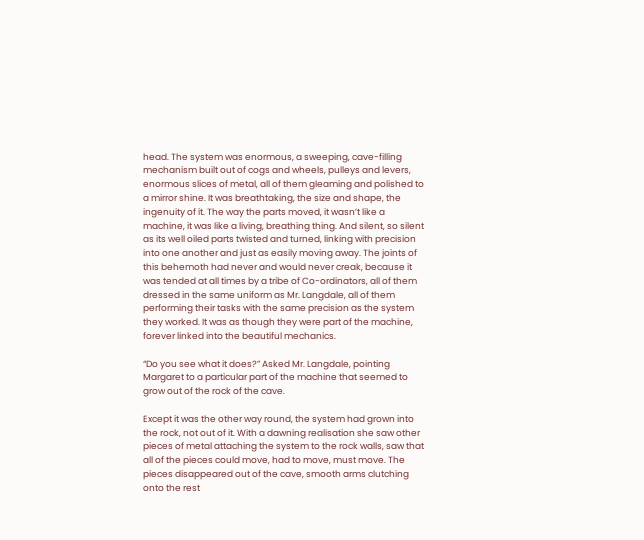head. The system was enormous, a sweeping, cave-filling mechanism built out of cogs and wheels, pulleys and levers, enormous slices of metal, all of them gleaming and polished to a mirror shine. It was breathtaking, the size and shape, the ingenuity of it. The way the parts moved, it wasn’t like a machine, it was like a living, breathing thing. And silent, so silent as its well oiled parts twisted and turned, linking with precision into one another and just as easily moving away. The joints of this behemoth had never and would never creak, because it was tended at all times by a tribe of Co-ordinators, all of them dressed in the same uniform as Mr. Langdale, all of them performing their tasks with the same precision as the system they worked. It was as though they were part of the machine, forever linked into the beautiful mechanics.

“Do you see what it does?” Asked Mr. Langdale, pointing Margaret to a particular part of the machine that seemed to grow out of the rock of the cave.

Except it was the other way round, the system had grown into the rock, not out of it. With a dawning realisation she saw other pieces of metal attaching the system to the rock walls, saw that all of the pieces could move, had to move, must move. The pieces disappeared out of the cave, smooth arms clutching onto the rest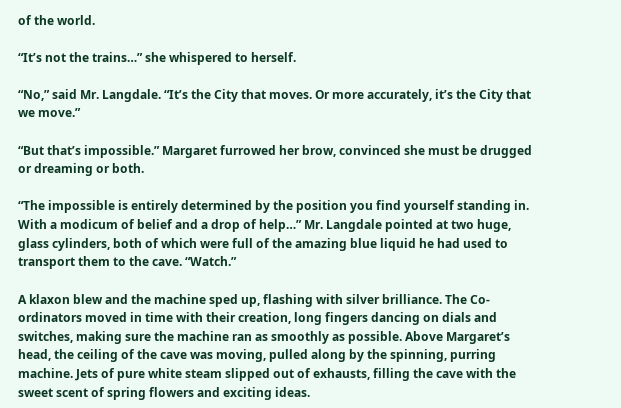of the world.

“It’s not the trains…” she whispered to herself.

“No,” said Mr. Langdale. “It’s the City that moves. Or more accurately, it’s the City that we move.”

“But that’s impossible.” Margaret furrowed her brow, convinced she must be drugged or dreaming or both.

“The impossible is entirely determined by the position you find yourself standing in. With a modicum of belief and a drop of help…” Mr. Langdale pointed at two huge, glass cylinders, both of which were full of the amazing blue liquid he had used to transport them to the cave. “Watch.”

A klaxon blew and the machine sped up, flashing with silver brilliance. The Co-ordinators moved in time with their creation, long fingers dancing on dials and switches, making sure the machine ran as smoothly as possible. Above Margaret’s head, the ceiling of the cave was moving, pulled along by the spinning, purring machine. Jets of pure white steam slipped out of exhausts, filling the cave with the sweet scent of spring flowers and exciting ideas.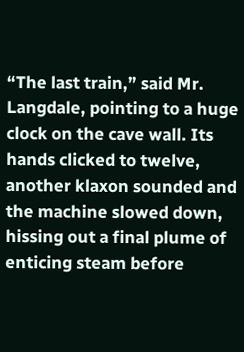“The last train,” said Mr. Langdale, pointing to a huge clock on the cave wall. Its hands clicked to twelve, another klaxon sounded and the machine slowed down, hissing out a final plume of enticing steam before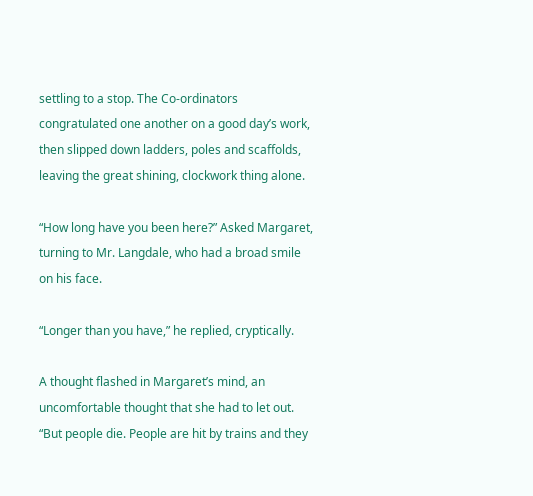settling to a stop. The Co-ordinators congratulated one another on a good day’s work, then slipped down ladders, poles and scaffolds, leaving the great shining, clockwork thing alone.

“How long have you been here?” Asked Margaret, turning to Mr. Langdale, who had a broad smile on his face.

“Longer than you have,” he replied, cryptically.

A thought flashed in Margaret’s mind, an uncomfortable thought that she had to let out. “But people die. People are hit by trains and they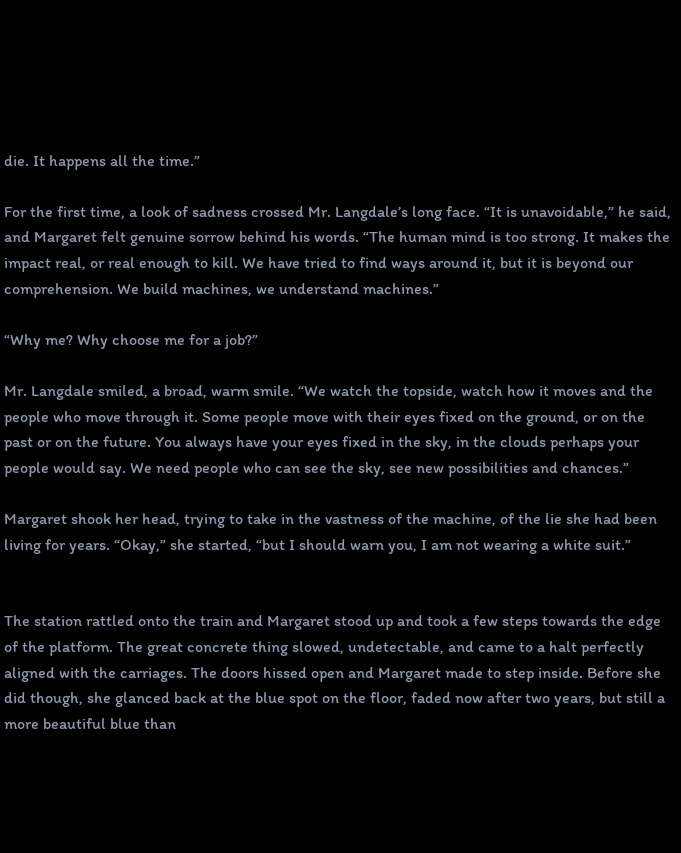die. It happens all the time.”

For the first time, a look of sadness crossed Mr. Langdale’s long face. “It is unavoidable,” he said, and Margaret felt genuine sorrow behind his words. “The human mind is too strong. It makes the impact real, or real enough to kill. We have tried to find ways around it, but it is beyond our comprehension. We build machines, we understand machines.”

“Why me? Why choose me for a job?”

Mr. Langdale smiled, a broad, warm smile. “We watch the topside, watch how it moves and the people who move through it. Some people move with their eyes fixed on the ground, or on the past or on the future. You always have your eyes fixed in the sky, in the clouds perhaps your people would say. We need people who can see the sky, see new possibilities and chances.”

Margaret shook her head, trying to take in the vastness of the machine, of the lie she had been living for years. “Okay,” she started, “but I should warn you, I am not wearing a white suit.”


The station rattled onto the train and Margaret stood up and took a few steps towards the edge of the platform. The great concrete thing slowed, undetectable, and came to a halt perfectly aligned with the carriages. The doors hissed open and Margaret made to step inside. Before she did though, she glanced back at the blue spot on the floor, faded now after two years, but still a more beautiful blue than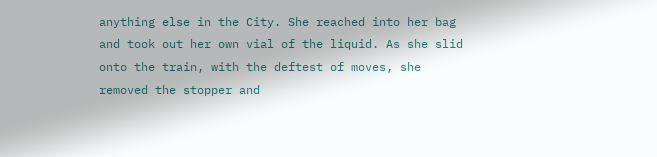anything else in the City. She reached into her bag and took out her own vial of the liquid. As she slid onto the train, with the deftest of moves, she removed the stopper and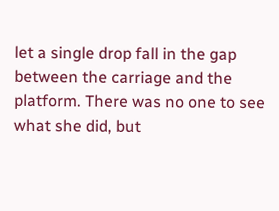let a single drop fall in the gap between the carriage and the platform. There was no one to see what she did, but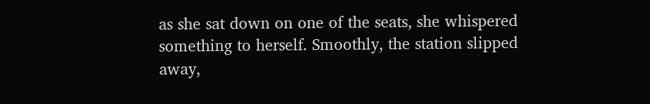as she sat down on one of the seats, she whispered something to herself. Smoothly, the station slipped away,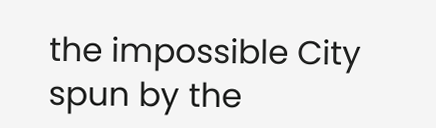the impossible City spun by the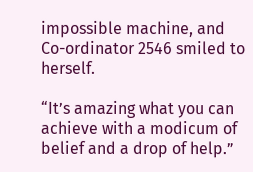impossible machine, and Co-ordinator 2546 smiled to herself.

“It’s amazing what you can achieve with a modicum of belief and a drop of help.”